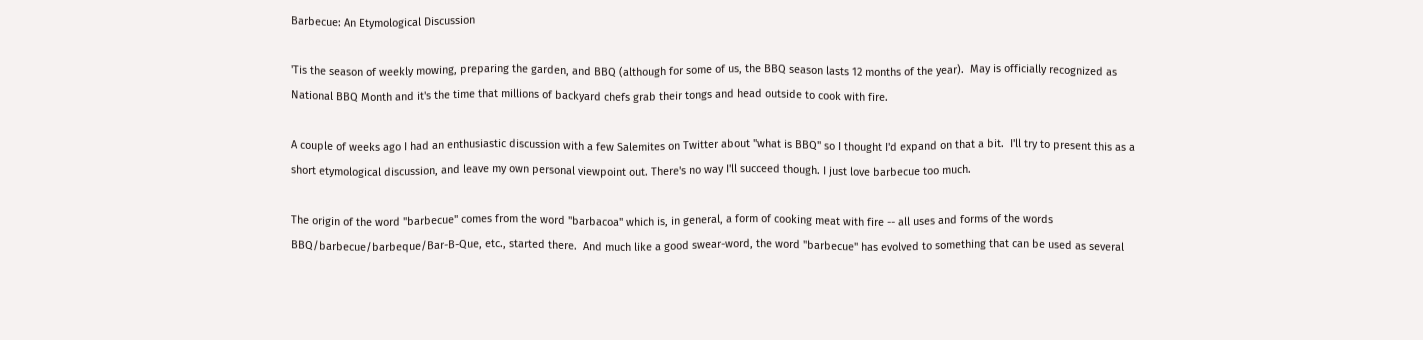Barbecue: An Etymological Discussion

'Tis the season of weekly mowing, preparing the garden, and BBQ (although for some of us, the BBQ season lasts 12 months of the year).  May is officially recognized as National BBQ Month and it's the time that millions of backyard chefs grab their tongs and head outside to cook with fire.

A couple of weeks ago I had an enthusiastic discussion with a few Salemites on Twitter about "what is BBQ" so I thought I'd expand on that a bit.  I'll try to present this as a short etymological discussion, and leave my own personal viewpoint out. There's no way I'll succeed though. I just love barbecue too much.

The origin of the word "barbecue" comes from the word "barbacoa" which is, in general, a form of cooking meat with fire -- all uses and forms of the words BBQ/barbecue/barbeque/Bar-B-Que, etc., started there.  And much like a good swear-word, the word "barbecue" has evolved to something that can be used as several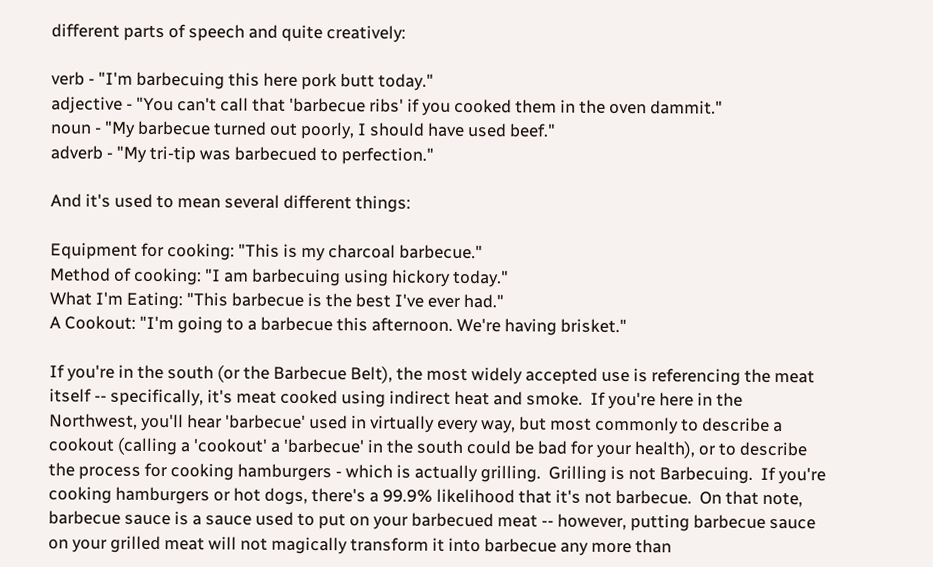different parts of speech and quite creatively:

verb - "I'm barbecuing this here pork butt today."
adjective - "You can't call that 'barbecue ribs' if you cooked them in the oven dammit."
noun - "My barbecue turned out poorly, I should have used beef."
adverb - "My tri-tip was barbecued to perfection."

And it's used to mean several different things:

Equipment for cooking: "This is my charcoal barbecue."
Method of cooking: "I am barbecuing using hickory today."
What I'm Eating: "This barbecue is the best I've ever had."
A Cookout: "I'm going to a barbecue this afternoon. We're having brisket."

If you're in the south (or the Barbecue Belt), the most widely accepted use is referencing the meat itself -- specifically, it's meat cooked using indirect heat and smoke.  If you're here in the Northwest, you'll hear 'barbecue' used in virtually every way, but most commonly to describe a cookout (calling a 'cookout' a 'barbecue' in the south could be bad for your health), or to describe the process for cooking hamburgers - which is actually grilling.  Grilling is not Barbecuing.  If you're cooking hamburgers or hot dogs, there's a 99.9% likelihood that it's not barbecue.  On that note, barbecue sauce is a sauce used to put on your barbecued meat -- however, putting barbecue sauce on your grilled meat will not magically transform it into barbecue any more than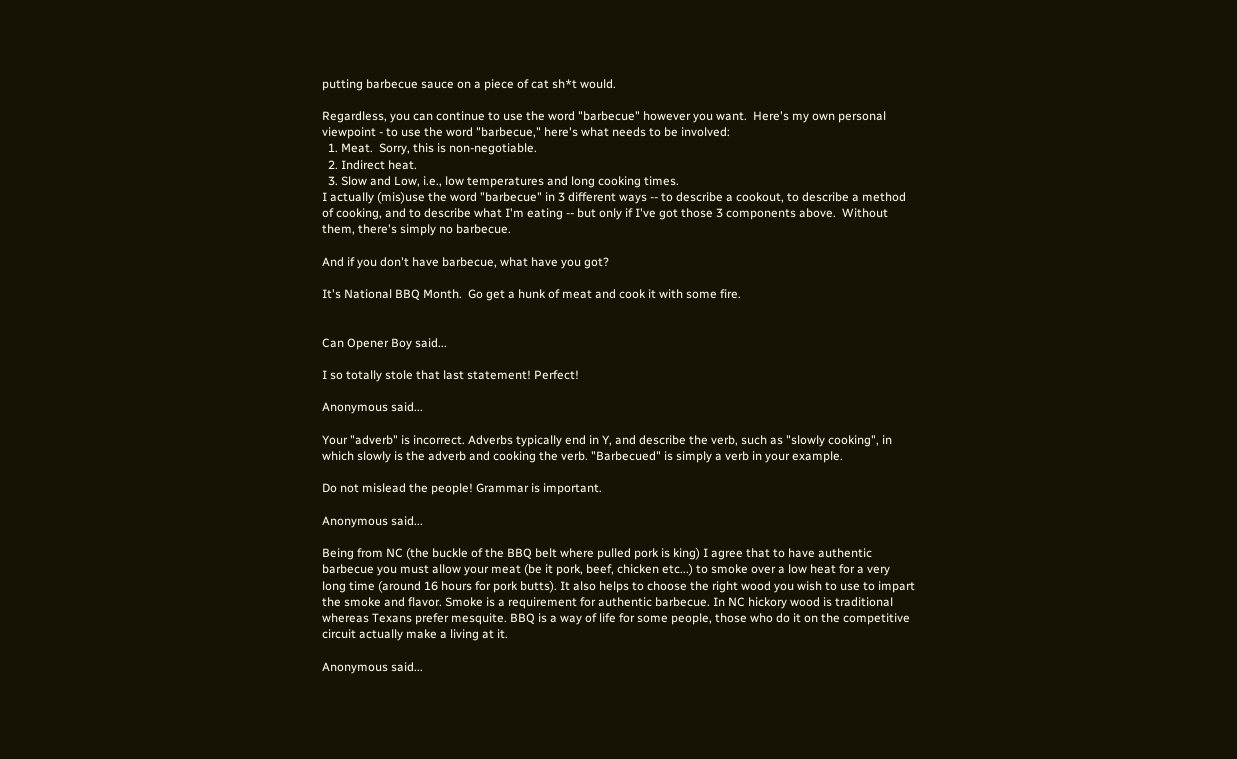putting barbecue sauce on a piece of cat sh*t would.

Regardless, you can continue to use the word "barbecue" however you want.  Here's my own personal viewpoint - to use the word "barbecue," here's what needs to be involved:
  1. Meat.  Sorry, this is non-negotiable.
  2. Indirect heat.
  3. Slow and Low, i.e., low temperatures and long cooking times.
I actually (mis)use the word "barbecue" in 3 different ways -- to describe a cookout, to describe a method of cooking, and to describe what I'm eating -- but only if I've got those 3 components above.  Without them, there's simply no barbecue.

And if you don't have barbecue, what have you got?

It's National BBQ Month.  Go get a hunk of meat and cook it with some fire.


Can Opener Boy said...

I so totally stole that last statement! Perfect!

Anonymous said...

Your "adverb" is incorrect. Adverbs typically end in Y, and describe the verb, such as "slowly cooking", in which slowly is the adverb and cooking the verb. "Barbecued" is simply a verb in your example.

Do not mislead the people! Grammar is important.

Anonymous said...

Being from NC (the buckle of the BBQ belt where pulled pork is king) I agree that to have authentic barbecue you must allow your meat (be it pork, beef, chicken etc...) to smoke over a low heat for a very long time (around 16 hours for pork butts). It also helps to choose the right wood you wish to use to impart the smoke and flavor. Smoke is a requirement for authentic barbecue. In NC hickory wood is traditional whereas Texans prefer mesquite. BBQ is a way of life for some people, those who do it on the competitive circuit actually make a living at it.

Anonymous said...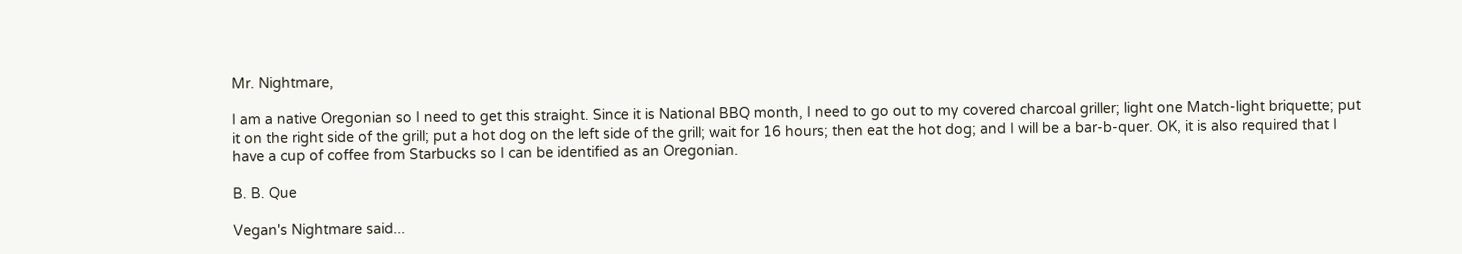Mr. Nightmare,

I am a native Oregonian so I need to get this straight. Since it is National BBQ month, I need to go out to my covered charcoal griller; light one Match-light briquette; put it on the right side of the grill; put a hot dog on the left side of the grill; wait for 16 hours; then eat the hot dog; and I will be a bar-b-quer. OK, it is also required that I have a cup of coffee from Starbucks so I can be identified as an Oregonian.

B. B. Que

Vegan's Nightmare said...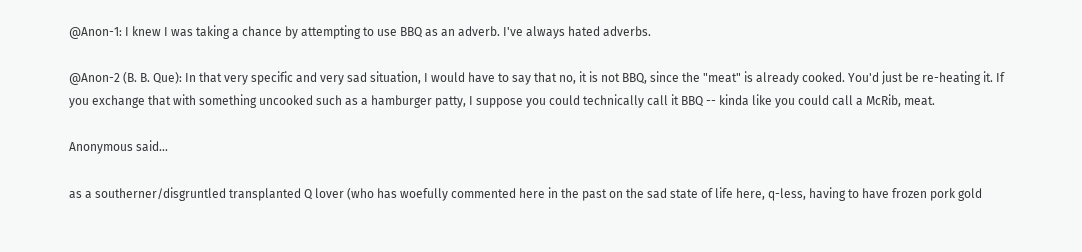@Anon-1: I knew I was taking a chance by attempting to use BBQ as an adverb. I've always hated adverbs.

@Anon-2 (B. B. Que): In that very specific and very sad situation, I would have to say that no, it is not BBQ, since the "meat" is already cooked. You'd just be re-heating it. If you exchange that with something uncooked such as a hamburger patty, I suppose you could technically call it BBQ -- kinda like you could call a McRib, meat.

Anonymous said...

as a southerner/disgruntled transplanted Q lover (who has woefully commented here in the past on the sad state of life here, q-less, having to have frozen pork gold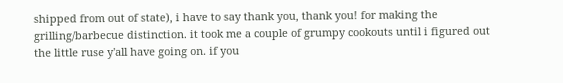shipped from out of state), i have to say thank you, thank you! for making the grilling/barbecue distinction. it took me a couple of grumpy cookouts until i figured out the little ruse y'all have going on. if you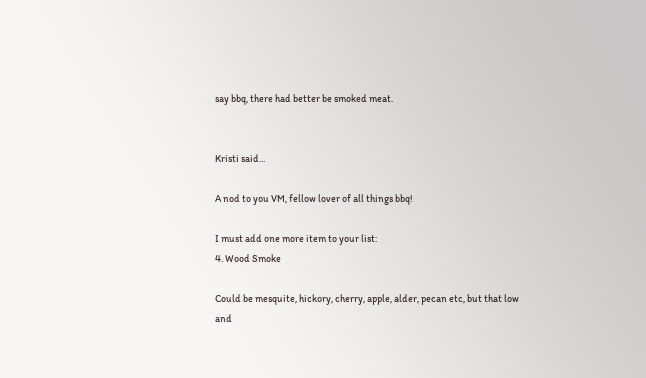say bbq, there had better be smoked meat.


Kristi said...

A nod to you VM, fellow lover of all things bbq!

I must add one more item to your list:
4. Wood Smoke

Could be mesquite, hickory, cherry, apple, alder, pecan etc, but that low and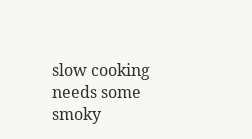slow cooking needs some smoky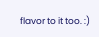flavor to it too. :)